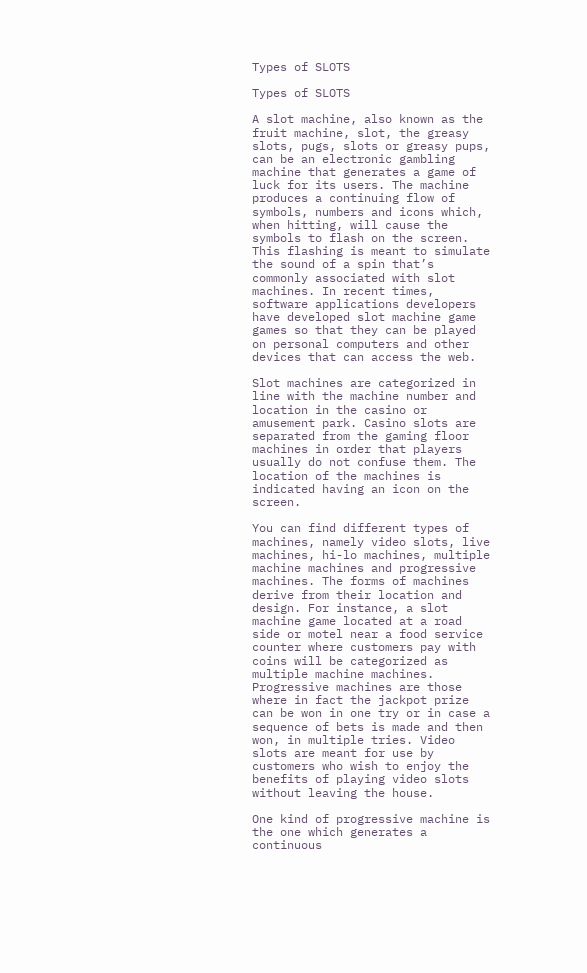Types of SLOTS

Types of SLOTS

A slot machine, also known as the fruit machine, slot, the greasy slots, pugs, slots or greasy pups, can be an electronic gambling machine that generates a game of luck for its users. The machine produces a continuing flow of symbols, numbers and icons which, when hitting, will cause the symbols to flash on the screen. This flashing is meant to simulate the sound of a spin that’s commonly associated with slot machines. In recent times, software applications developers have developed slot machine game games so that they can be played on personal computers and other devices that can access the web.

Slot machines are categorized in line with the machine number and location in the casino or amusement park. Casino slots are separated from the gaming floor machines in order that players usually do not confuse them. The location of the machines is indicated having an icon on the screen.

You can find different types of machines, namely video slots, live machines, hi-lo machines, multiple machine machines and progressive machines. The forms of machines derive from their location and design. For instance, a slot machine game located at a road side or motel near a food service counter where customers pay with coins will be categorized as multiple machine machines. Progressive machines are those where in fact the jackpot prize can be won in one try or in case a sequence of bets is made and then won, in multiple tries. Video slots are meant for use by customers who wish to enjoy the benefits of playing video slots without leaving the house.

One kind of progressive machine is the one which generates a continuous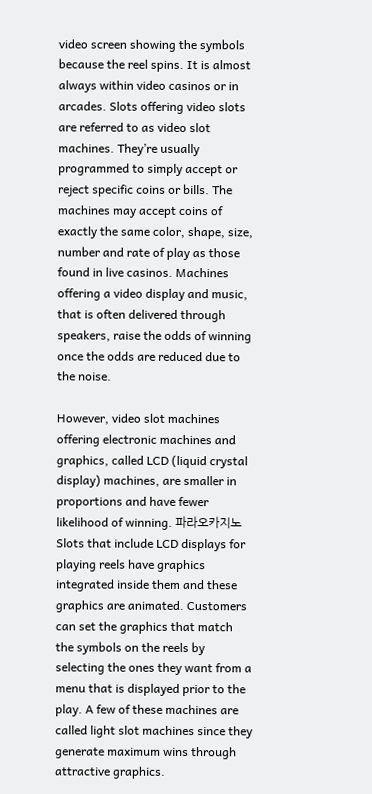video screen showing the symbols because the reel spins. It is almost always within video casinos or in arcades. Slots offering video slots are referred to as video slot machines. They’re usually programmed to simply accept or reject specific coins or bills. The machines may accept coins of exactly the same color, shape, size, number and rate of play as those found in live casinos. Machines offering a video display and music, that is often delivered through speakers, raise the odds of winning once the odds are reduced due to the noise.

However, video slot machines offering electronic machines and graphics, called LCD (liquid crystal display) machines, are smaller in proportions and have fewer likelihood of winning. 파라오카지노 Slots that include LCD displays for playing reels have graphics integrated inside them and these graphics are animated. Customers can set the graphics that match the symbols on the reels by selecting the ones they want from a menu that is displayed prior to the play. A few of these machines are called light slot machines since they generate maximum wins through attractive graphics.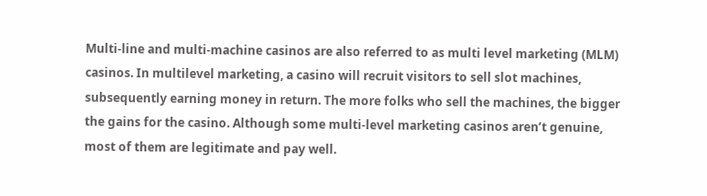Multi-line and multi-machine casinos are also referred to as multi level marketing (MLM) casinos. In multilevel marketing, a casino will recruit visitors to sell slot machines, subsequently earning money in return. The more folks who sell the machines, the bigger the gains for the casino. Although some multi-level marketing casinos aren’t genuine, most of them are legitimate and pay well.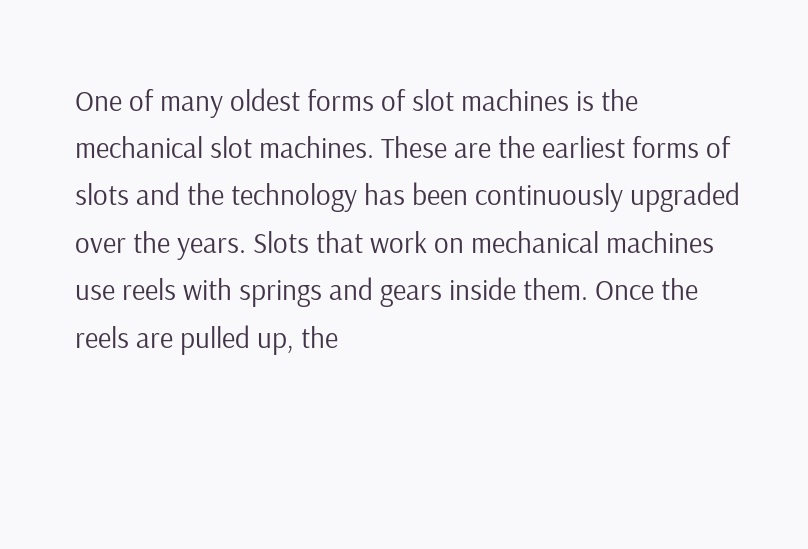One of many oldest forms of slot machines is the mechanical slot machines. These are the earliest forms of slots and the technology has been continuously upgraded over the years. Slots that work on mechanical machines use reels with springs and gears inside them. Once the reels are pulled up, the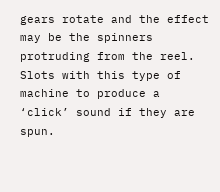gears rotate and the effect may be the spinners protruding from the reel. Slots with this type of machine to produce a ‘click’ sound if they are spun.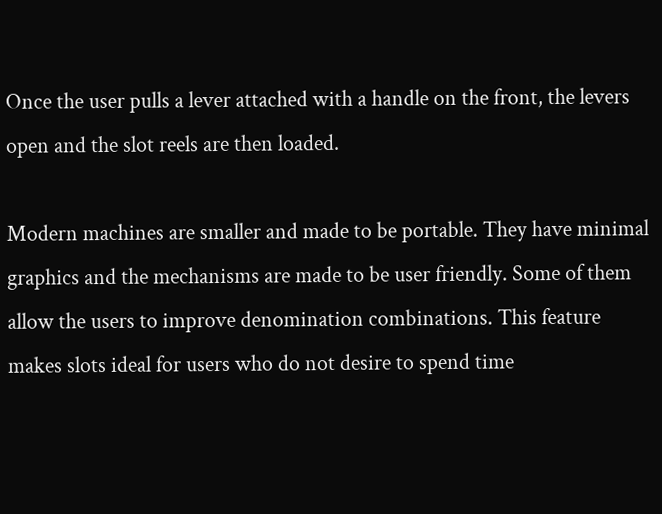Once the user pulls a lever attached with a handle on the front, the levers open and the slot reels are then loaded.

Modern machines are smaller and made to be portable. They have minimal graphics and the mechanisms are made to be user friendly. Some of them allow the users to improve denomination combinations. This feature makes slots ideal for users who do not desire to spend time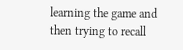learning the game and then trying to recall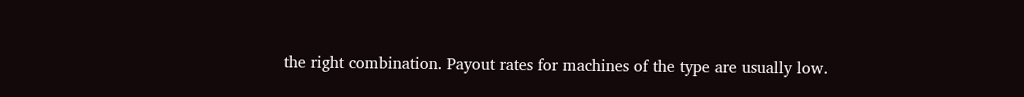the right combination. Payout rates for machines of the type are usually low.